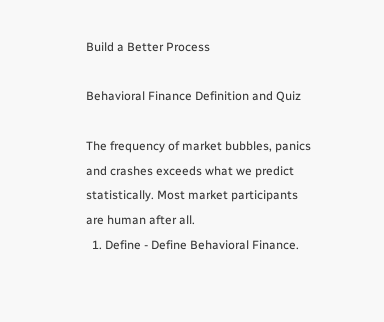Build a Better Process

Behavioral Finance Definition and Quiz

The frequency of market bubbles, panics and crashes exceeds what we predict statistically. Most market participants are human after all.
  1. Define - Define Behavioral Finance.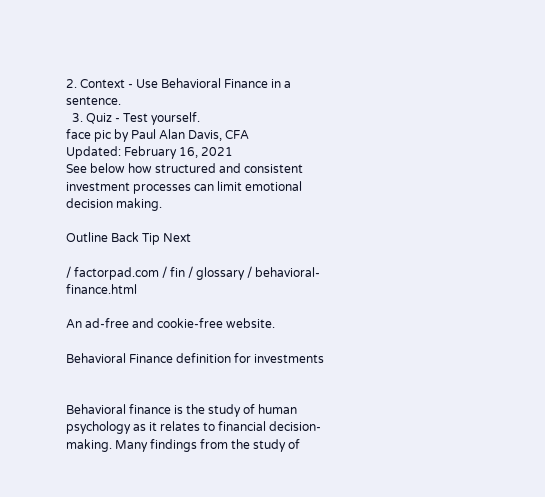2. Context - Use Behavioral Finance in a sentence.
  3. Quiz - Test yourself.
face pic by Paul Alan Davis, CFA
Updated: February 16, 2021
See below how structured and consistent investment processes can limit emotional decision making.

Outline Back Tip Next

/ factorpad.com / fin / glossary / behavioral-finance.html

An ad-free and cookie-free website.

Behavioral Finance definition for investments


Behavioral finance is the study of human psychology as it relates to financial decision-making. Many findings from the study of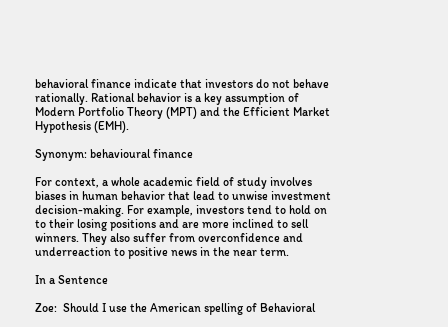behavioral finance indicate that investors do not behave rationally. Rational behavior is a key assumption of Modern Portfolio Theory (MPT) and the Efficient Market Hypothesis (EMH).

Synonym: behavioural finance

For context, a whole academic field of study involves biases in human behavior that lead to unwise investment decision-making. For example, investors tend to hold on to their losing positions and are more inclined to sell winners. They also suffer from overconfidence and underreaction to positive news in the near term.

In a Sentence

Zoe:  Should I use the American spelling of Behavioral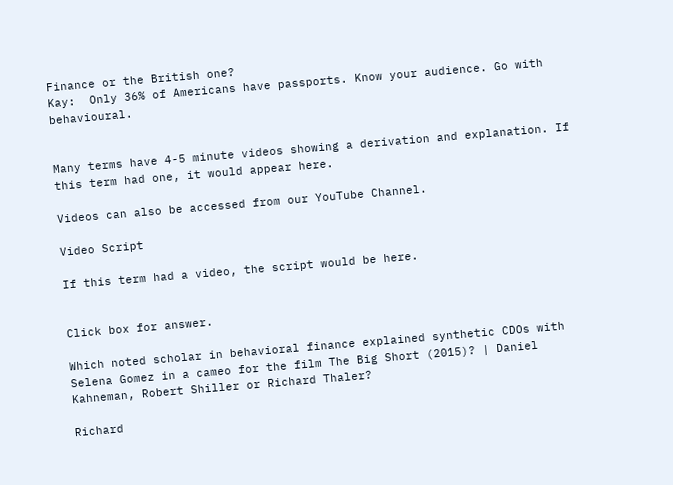Finance or the British one?
Kay:  Only 36% of Americans have passports. Know your audience. Go with behavioural.


Many terms have 4-5 minute videos showing a derivation and explanation. If this term had one, it would appear here.

Videos can also be accessed from our YouTube Channel.

Video Script

If this term had a video, the script would be here.


Click box for answer.

Which noted scholar in behavioral finance explained synthetic CDOs with Selena Gomez in a cameo for the film The Big Short (2015)? | Daniel Kahneman, Robert Shiller or Richard Thaler?

Richard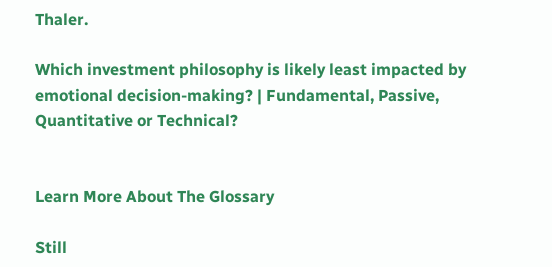Thaler.

Which investment philosophy is likely least impacted by emotional decision-making? | Fundamental, Passive, Quantitative or Technical?


Learn More About The Glossary

Still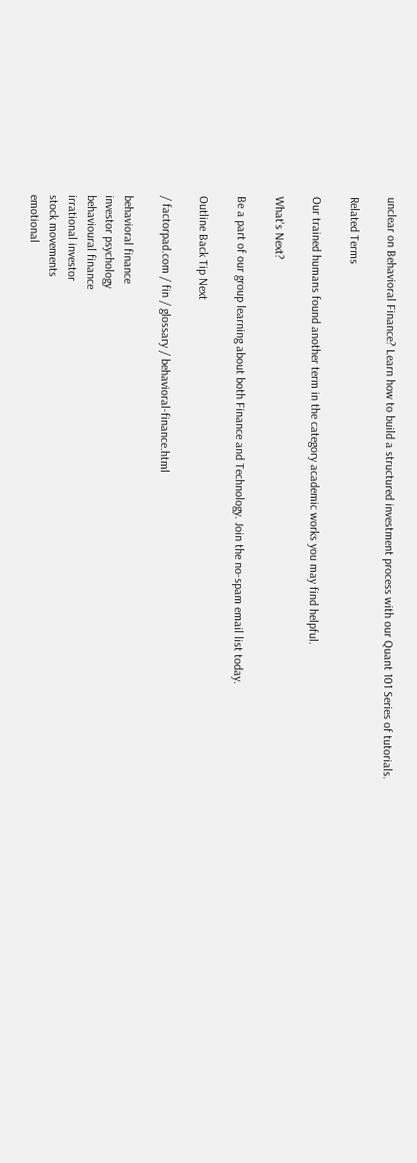unclear on Behavioral Finance? Learn how to build a structured investment process with our Quant 101 Series of tutorials.

Related Terms

Our trained humans found another term in the category academic works you may find helpful.

What's Next?

Be a part of our group learning about both Finance and Technology. Join the no-spam email list today.

Outline Back Tip Next

/ factorpad.com / fin / glossary / behavioral-finance.html

behavioral finance
investor psychology
behavioural finance
irrational investor
stock movements
emotional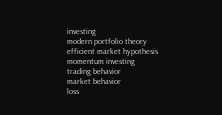investing
modern portfolio theory
efficient market hypothesis
momentum investing
trading behavior
market behavior
loss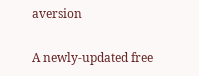aversion

A newly-updated free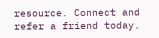resource. Connect and refer a friend today.